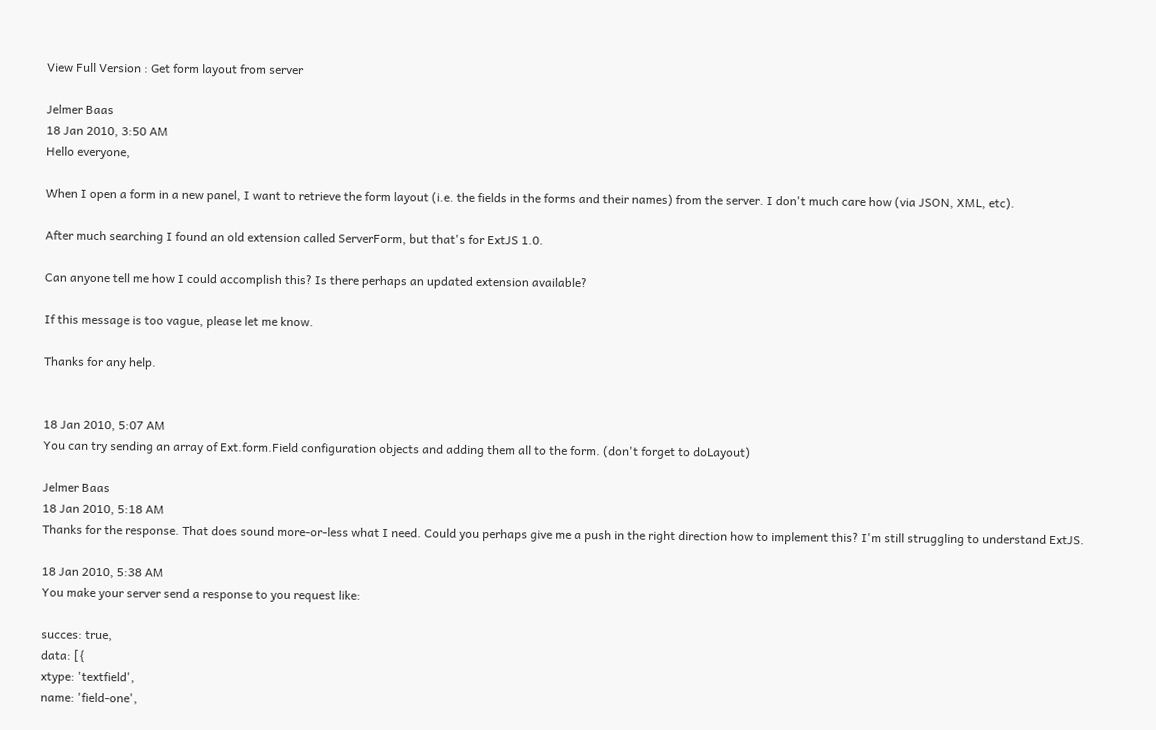View Full Version : Get form layout from server

Jelmer Baas
18 Jan 2010, 3:50 AM
Hello everyone,

When I open a form in a new panel, I want to retrieve the form layout (i.e. the fields in the forms and their names) from the server. I don't much care how (via JSON, XML, etc).

After much searching I found an old extension called ServerForm, but that's for ExtJS 1.0.

Can anyone tell me how I could accomplish this? Is there perhaps an updated extension available?

If this message is too vague, please let me know.

Thanks for any help.


18 Jan 2010, 5:07 AM
You can try sending an array of Ext.form.Field configuration objects and adding them all to the form. (don't forget to doLayout)

Jelmer Baas
18 Jan 2010, 5:18 AM
Thanks for the response. That does sound more-or-less what I need. Could you perhaps give me a push in the right direction how to implement this? I'm still struggling to understand ExtJS.

18 Jan 2010, 5:38 AM
You make your server send a response to you request like:

succes: true,
data: [{
xtype: 'textfield',
name: 'field-one',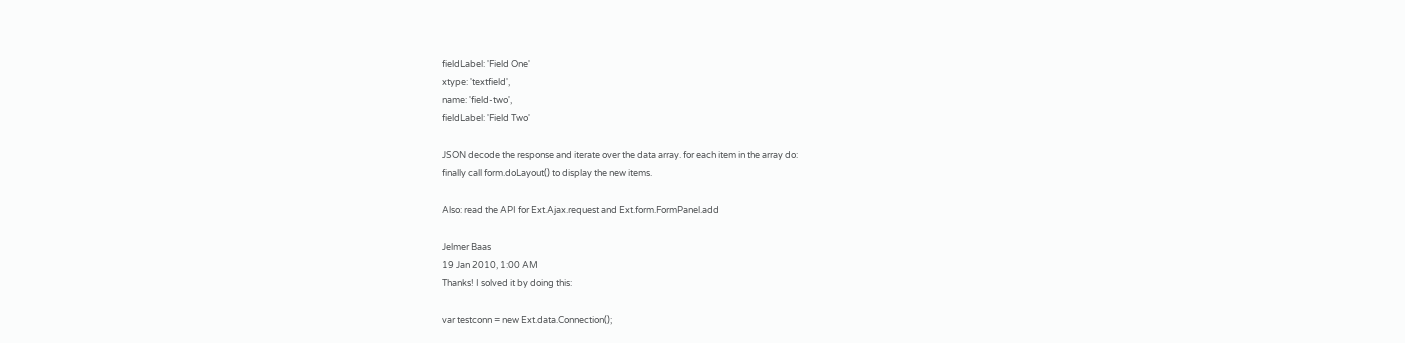fieldLabel: 'Field One'
xtype: 'textfield',
name: 'field-two',
fieldLabel: 'Field Two'

JSON decode the response and iterate over the data array. for each item in the array do:
finally call form.doLayout() to display the new items.

Also: read the API for Ext.Ajax.request and Ext.form.FormPanel.add

Jelmer Baas
19 Jan 2010, 1:00 AM
Thanks! I solved it by doing this:

var testconn = new Ext.data.Connection();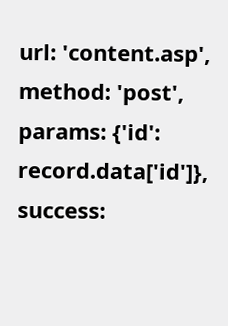url: 'content.asp',
method: 'post',
params: {'id': record.data['id']},
success: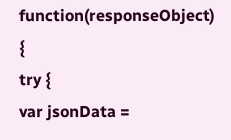function(responseObject) {
try {
var jsonData =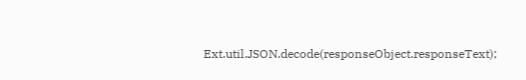Ext.util.JSON.decode(responseObject.responseText);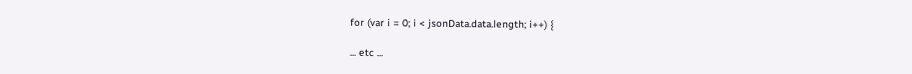for (var i = 0; i < jsonData.data.length; i++) {

... etc ...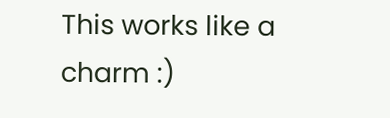This works like a charm :)